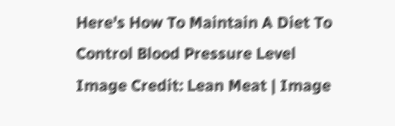Here's How To Maintain A Diet To Control Blood Pressure Level
Image Credit: Lean Meat | Image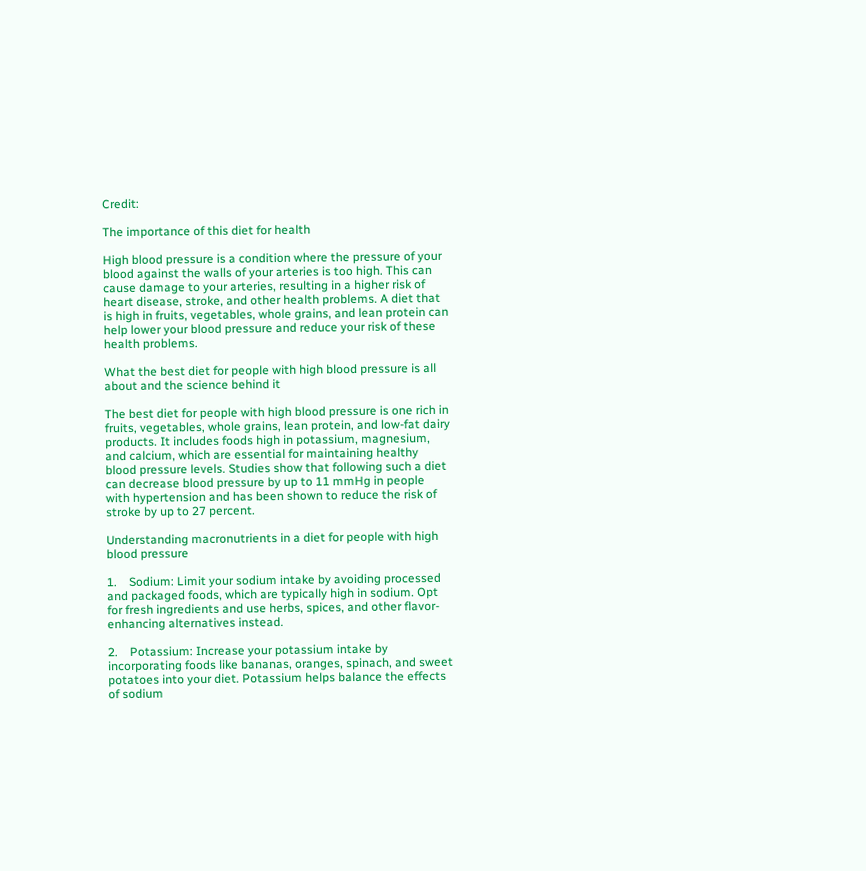Credit:

The importance of this diet for health

High blood pressure is a condition where the pressure of your blood against the walls of your arteries is too high. This can cause damage to your arteries, resulting in a higher risk of heart disease, stroke, and other health problems. A diet that is high in fruits, vegetables, whole grains, and lean protein can help lower your blood pressure and reduce your risk of these health problems.

What the best diet for people with high blood pressure is all about and the science behind it

The best diet for people with high blood pressure is one rich in fruits, vegetables, whole grains, lean protein, and low-fat dairy products. It includes foods high in potassium, magnesium, and calcium, which are essential for maintaining healthy blood pressure levels. Studies show that following such a diet can decrease blood pressure by up to 11 mmHg in people with hypertension and has been shown to reduce the risk of stroke by up to 27 percent.

Understanding macronutrients in a diet for people with high blood pressure

1.    Sodium: Limit your sodium intake by avoiding processed and packaged foods, which are typically high in sodium. Opt for fresh ingredients and use herbs, spices, and other flavor-enhancing alternatives instead.

2.    Potassium: Increase your potassium intake by incorporating foods like bananas, oranges, spinach, and sweet potatoes into your diet. Potassium helps balance the effects of sodium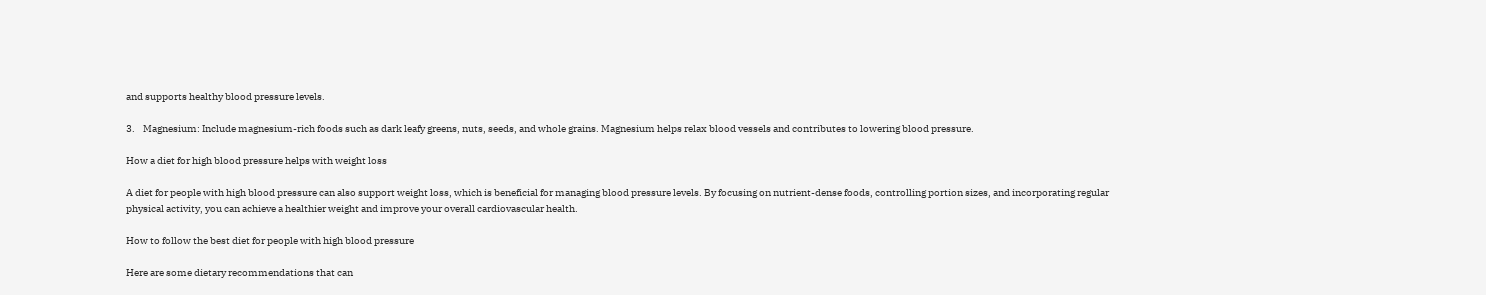and supports healthy blood pressure levels.

3.    Magnesium: Include magnesium-rich foods such as dark leafy greens, nuts, seeds, and whole grains. Magnesium helps relax blood vessels and contributes to lowering blood pressure.

How a diet for high blood pressure helps with weight loss

A diet for people with high blood pressure can also support weight loss, which is beneficial for managing blood pressure levels. By focusing on nutrient-dense foods, controlling portion sizes, and incorporating regular physical activity, you can achieve a healthier weight and improve your overall cardiovascular health.

How to follow the best diet for people with high blood pressure

Here are some dietary recommendations that can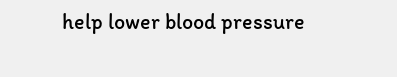help lower blood pressure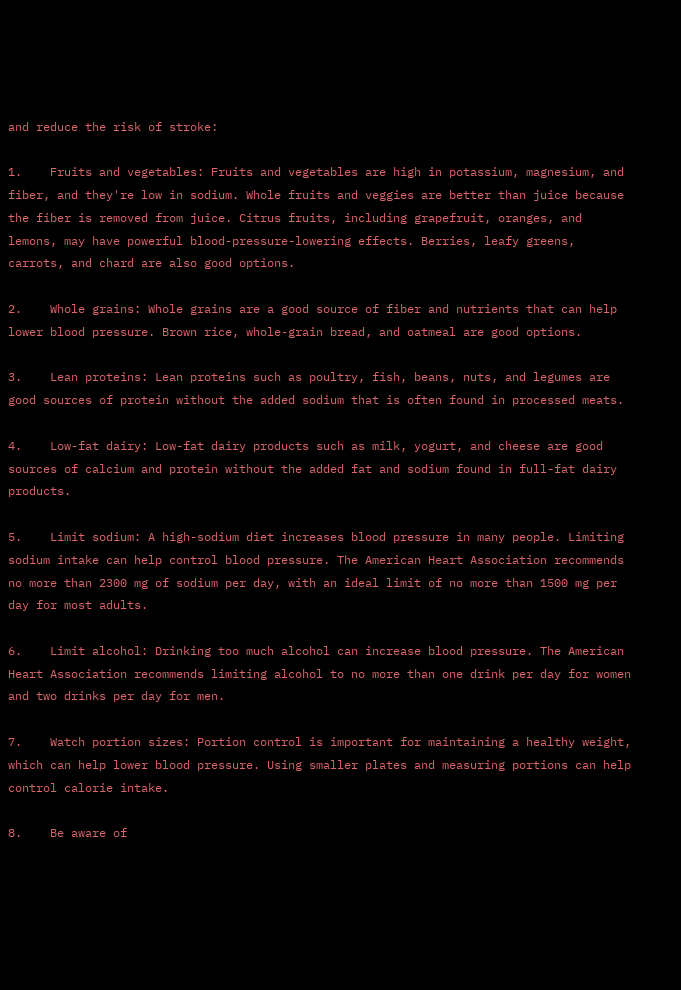and reduce the risk of stroke:

1.    Fruits and vegetables: Fruits and vegetables are high in potassium, magnesium, and fiber, and they're low in sodium. Whole fruits and veggies are better than juice because the fiber is removed from juice. Citrus fruits, including grapefruit, oranges, and lemons, may have powerful blood-pressure-lowering effects. Berries, leafy greens, carrots, and chard are also good options.

2.    Whole grains: Whole grains are a good source of fiber and nutrients that can help lower blood pressure. Brown rice, whole-grain bread, and oatmeal are good options.

3.    Lean proteins: Lean proteins such as poultry, fish, beans, nuts, and legumes are good sources of protein without the added sodium that is often found in processed meats.

4.    Low-fat dairy: Low-fat dairy products such as milk, yogurt, and cheese are good sources of calcium and protein without the added fat and sodium found in full-fat dairy products.

5.    Limit sodium: A high-sodium diet increases blood pressure in many people. Limiting sodium intake can help control blood pressure. The American Heart Association recommends no more than 2300 mg of sodium per day, with an ideal limit of no more than 1500 mg per day for most adults.

6.    Limit alcohol: Drinking too much alcohol can increase blood pressure. The American Heart Association recommends limiting alcohol to no more than one drink per day for women and two drinks per day for men.

7.    Watch portion sizes: Portion control is important for maintaining a healthy weight, which can help lower blood pressure. Using smaller plates and measuring portions can help control calorie intake.

8.    Be aware of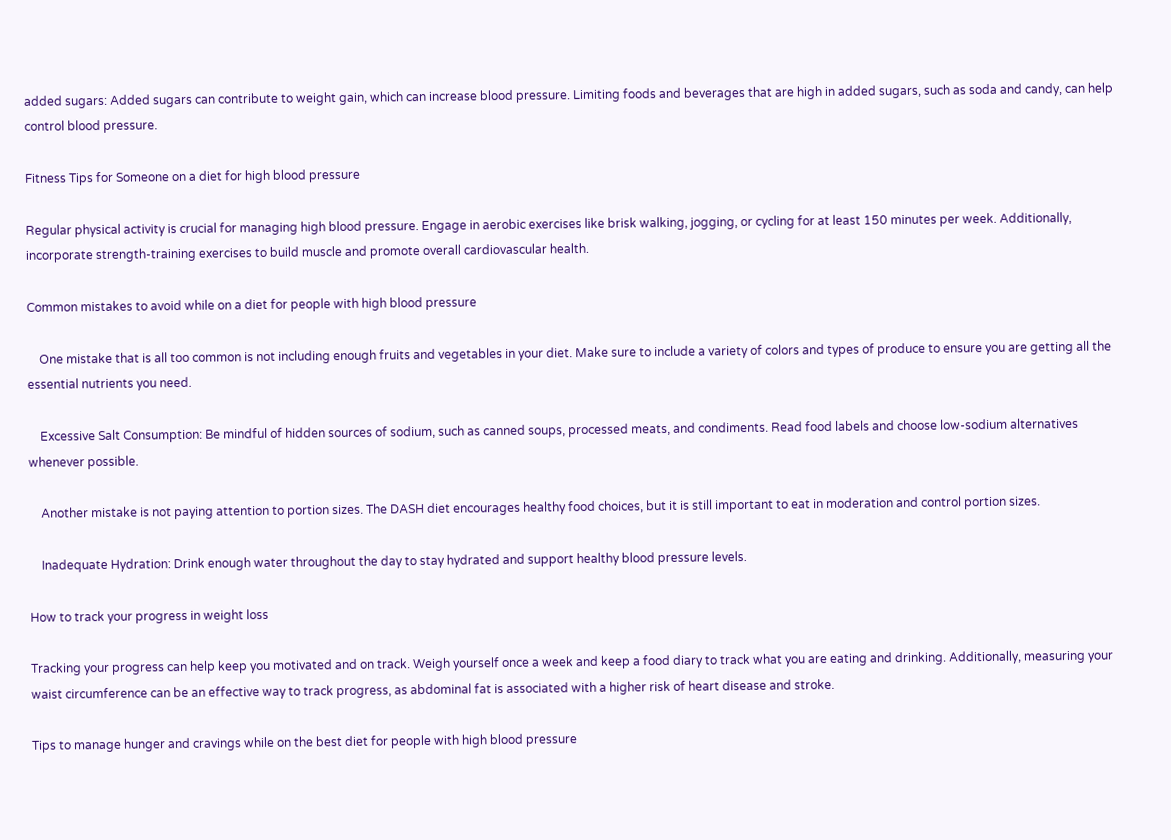added sugars: Added sugars can contribute to weight gain, which can increase blood pressure. Limiting foods and beverages that are high in added sugars, such as soda and candy, can help control blood pressure.

Fitness Tips for Someone on a diet for high blood pressure

Regular physical activity is crucial for managing high blood pressure. Engage in aerobic exercises like brisk walking, jogging, or cycling for at least 150 minutes per week. Additionally, incorporate strength-training exercises to build muscle and promote overall cardiovascular health.

Common mistakes to avoid while on a diet for people with high blood pressure

    One mistake that is all too common is not including enough fruits and vegetables in your diet. Make sure to include a variety of colors and types of produce to ensure you are getting all the essential nutrients you need.

    Excessive Salt Consumption: Be mindful of hidden sources of sodium, such as canned soups, processed meats, and condiments. Read food labels and choose low-sodium alternatives whenever possible.

    Another mistake is not paying attention to portion sizes. The DASH diet encourages healthy food choices, but it is still important to eat in moderation and control portion sizes.

    Inadequate Hydration: Drink enough water throughout the day to stay hydrated and support healthy blood pressure levels.

How to track your progress in weight loss

Tracking your progress can help keep you motivated and on track. Weigh yourself once a week and keep a food diary to track what you are eating and drinking. Additionally, measuring your waist circumference can be an effective way to track progress, as abdominal fat is associated with a higher risk of heart disease and stroke.

Tips to manage hunger and cravings while on the best diet for people with high blood pressure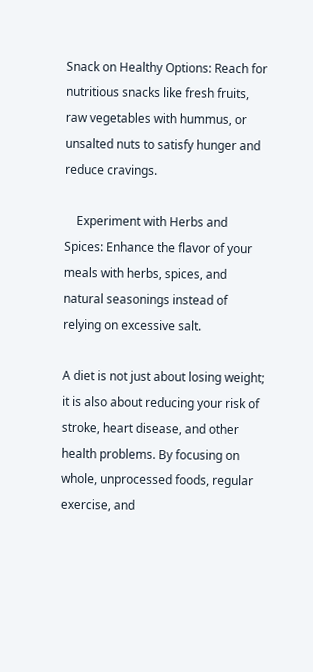Snack on Healthy Options: Reach for nutritious snacks like fresh fruits, raw vegetables with hummus, or unsalted nuts to satisfy hunger and reduce cravings.

    Experiment with Herbs and Spices: Enhance the flavor of your meals with herbs, spices, and natural seasonings instead of relying on excessive salt.

A diet is not just about losing weight; it is also about reducing your risk of stroke, heart disease, and other health problems. By focusing on whole, unprocessed foods, regular exercise, and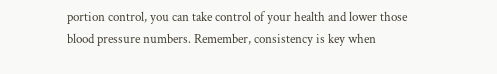portion control, you can take control of your health and lower those blood pressure numbers. Remember, consistency is key when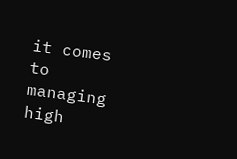it comes to managing high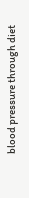blood pressure through diet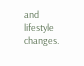and lifestyle changes.